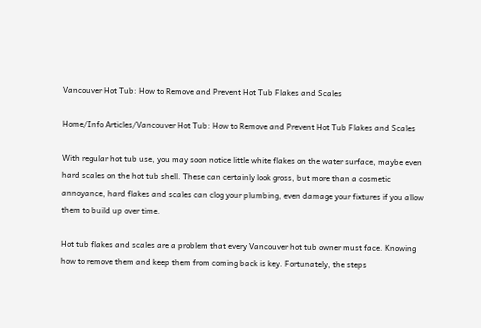Vancouver Hot Tub: How to Remove and Prevent Hot Tub Flakes and Scales

Home/Info Articles/Vancouver Hot Tub: How to Remove and Prevent Hot Tub Flakes and Scales

With regular hot tub use, you may soon notice little white flakes on the water surface, maybe even hard scales on the hot tub shell. These can certainly look gross, but more than a cosmetic annoyance, hard flakes and scales can clog your plumbing, even damage your fixtures if you allow them to build up over time.

Hot tub flakes and scales are a problem that every Vancouver hot tub owner must face. Knowing how to remove them and keep them from coming back is key. Fortunately, the steps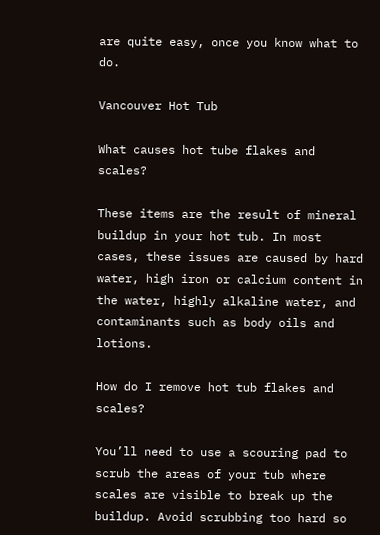are quite easy, once you know what to do.

Vancouver Hot Tub

What causes hot tube flakes and scales?

These items are the result of mineral buildup in your hot tub. In most cases, these issues are caused by hard water, high iron or calcium content in the water, highly alkaline water, and contaminants such as body oils and lotions.

How do I remove hot tub flakes and scales?

You’ll need to use a scouring pad to scrub the areas of your tub where scales are visible to break up the buildup. Avoid scrubbing too hard so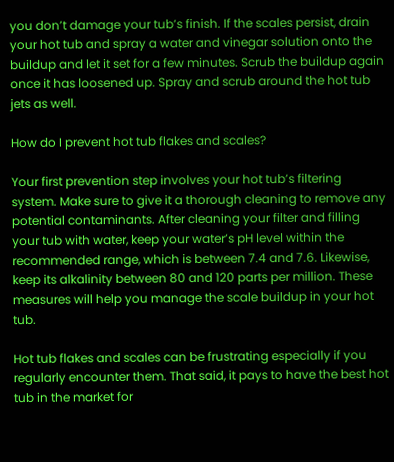you don’t damage your tub’s finish. If the scales persist, drain your hot tub and spray a water and vinegar solution onto the buildup and let it set for a few minutes. Scrub the buildup again once it has loosened up. Spray and scrub around the hot tub jets as well.

How do I prevent hot tub flakes and scales?

Your first prevention step involves your hot tub’s filtering system. Make sure to give it a thorough cleaning to remove any potential contaminants. After cleaning your filter and filling your tub with water, keep your water’s pH level within the recommended range, which is between 7.4 and 7.6. Likewise, keep its alkalinity between 80 and 120 parts per million. These measures will help you manage the scale buildup in your hot tub.

Hot tub flakes and scales can be frustrating especially if you regularly encounter them. That said, it pays to have the best hot tub in the market for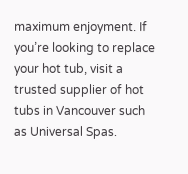maximum enjoyment. If you’re looking to replace your hot tub, visit a trusted supplier of hot tubs in Vancouver such as Universal Spas.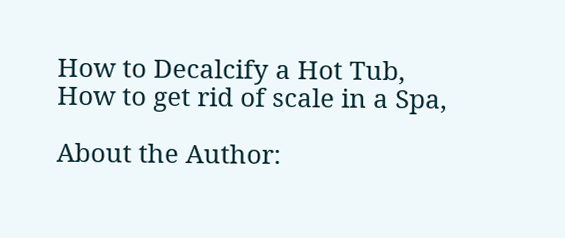How to Decalcify a Hot Tub,
How to get rid of scale in a Spa,

About the Author: